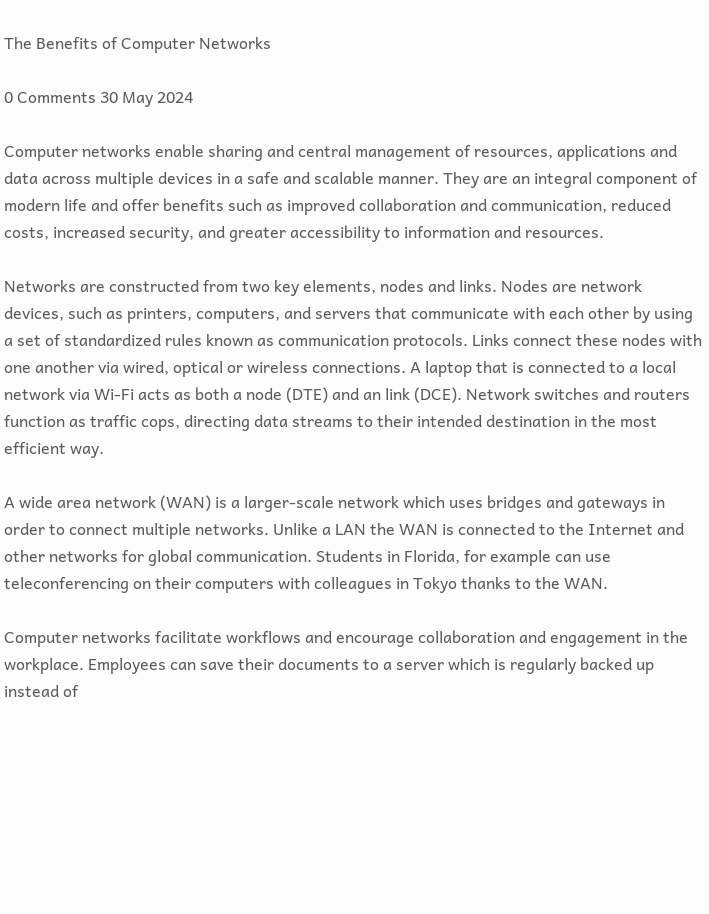The Benefits of Computer Networks

0 Comments 30 May 2024

Computer networks enable sharing and central management of resources, applications and data across multiple devices in a safe and scalable manner. They are an integral component of modern life and offer benefits such as improved collaboration and communication, reduced costs, increased security, and greater accessibility to information and resources.

Networks are constructed from two key elements, nodes and links. Nodes are network devices, such as printers, computers, and servers that communicate with each other by using a set of standardized rules known as communication protocols. Links connect these nodes with one another via wired, optical or wireless connections. A laptop that is connected to a local network via Wi-Fi acts as both a node (DTE) and an link (DCE). Network switches and routers function as traffic cops, directing data streams to their intended destination in the most efficient way.

A wide area network (WAN) is a larger-scale network which uses bridges and gateways in order to connect multiple networks. Unlike a LAN the WAN is connected to the Internet and other networks for global communication. Students in Florida, for example can use teleconferencing on their computers with colleagues in Tokyo thanks to the WAN.

Computer networks facilitate workflows and encourage collaboration and engagement in the workplace. Employees can save their documents to a server which is regularly backed up instead of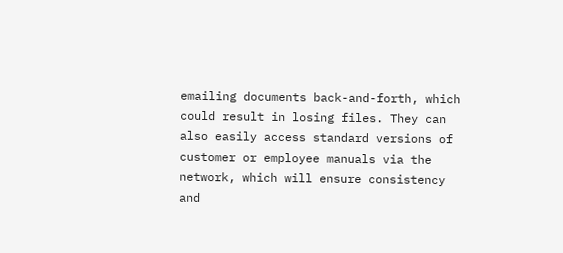emailing documents back-and-forth, which could result in losing files. They can also easily access standard versions of customer or employee manuals via the network, which will ensure consistency and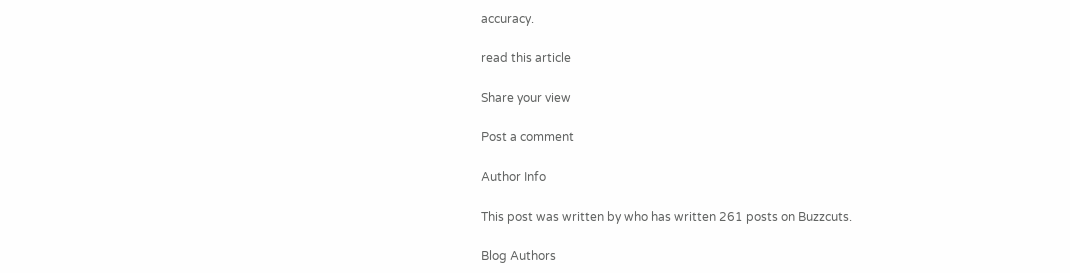accuracy.

read this article

Share your view

Post a comment

Author Info

This post was written by who has written 261 posts on Buzzcuts.

Blog Authors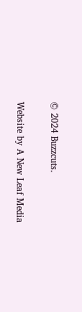© 2024 Buzzcuts.

Website by A New Leaf Media